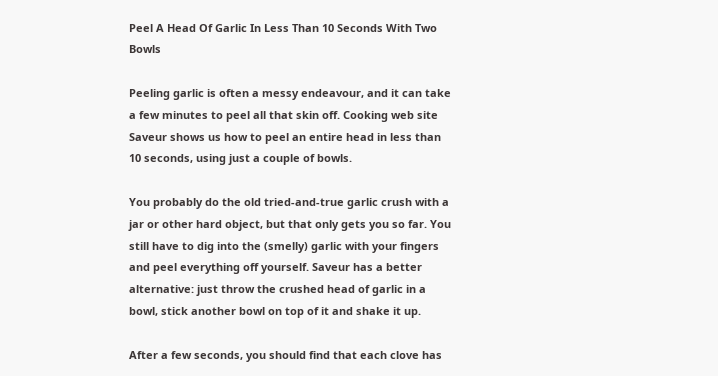Peel A Head Of Garlic In Less Than 10 Seconds With Two Bowls

Peeling garlic is often a messy endeavour, and it can take a few minutes to peel all that skin off. Cooking web site Saveur shows us how to peel an entire head in less than 10 seconds, using just a couple of bowls.

You probably do the old tried-and-true garlic crush with a jar or other hard object, but that only gets you so far. You still have to dig into the (smelly) garlic with your fingers and peel everything off yourself. Saveur has a better alternative: just throw the crushed head of garlic in a bowl, stick another bowl on top of it and shake it up.

After a few seconds, you should find that each clove has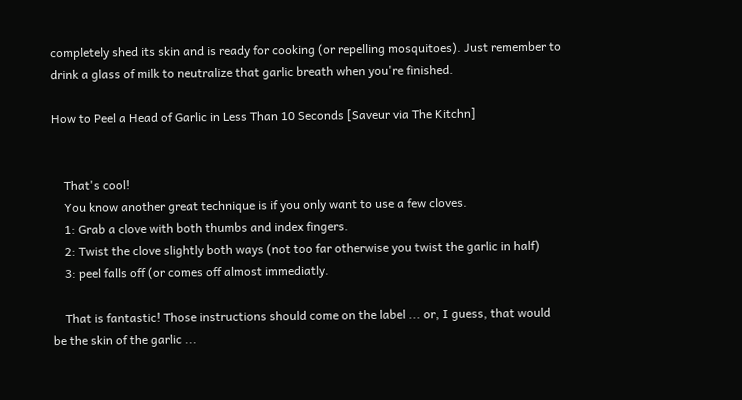completely shed its skin and is ready for cooking (or repelling mosquitoes). Just remember to drink a glass of milk to neutralize that garlic breath when you're finished.

How to Peel a Head of Garlic in Less Than 10 Seconds [Saveur via The Kitchn]


    That's cool!
    You know another great technique is if you only want to use a few cloves.
    1: Grab a clove with both thumbs and index fingers.
    2: Twist the clove slightly both ways (not too far otherwise you twist the garlic in half)
    3: peel falls off (or comes off almost immediatly.

    That is fantastic! Those instructions should come on the label ... or, I guess, that would be the skin of the garlic ...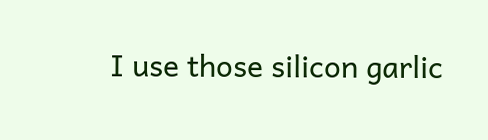I use those silicon garlic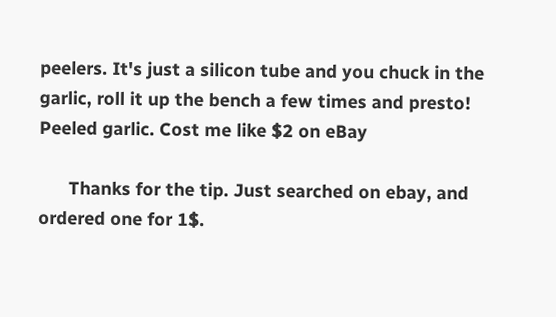peelers. It's just a silicon tube and you chuck in the garlic, roll it up the bench a few times and presto! Peeled garlic. Cost me like $2 on eBay

      Thanks for the tip. Just searched on ebay, and ordered one for 1$.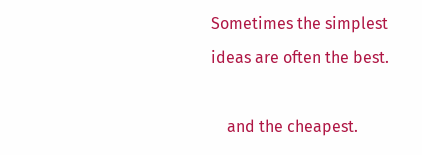Sometimes the simplest ideas are often the best.

    and the cheapest.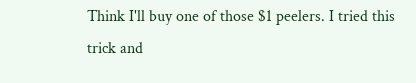Think I'll buy one of those $1 peelers. I tried this trick and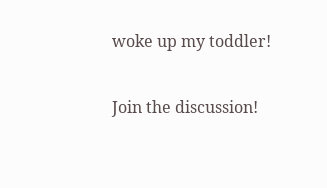woke up my toddler!

Join the discussion!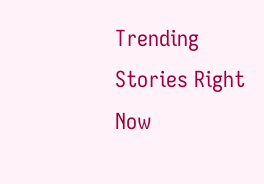Trending Stories Right Now